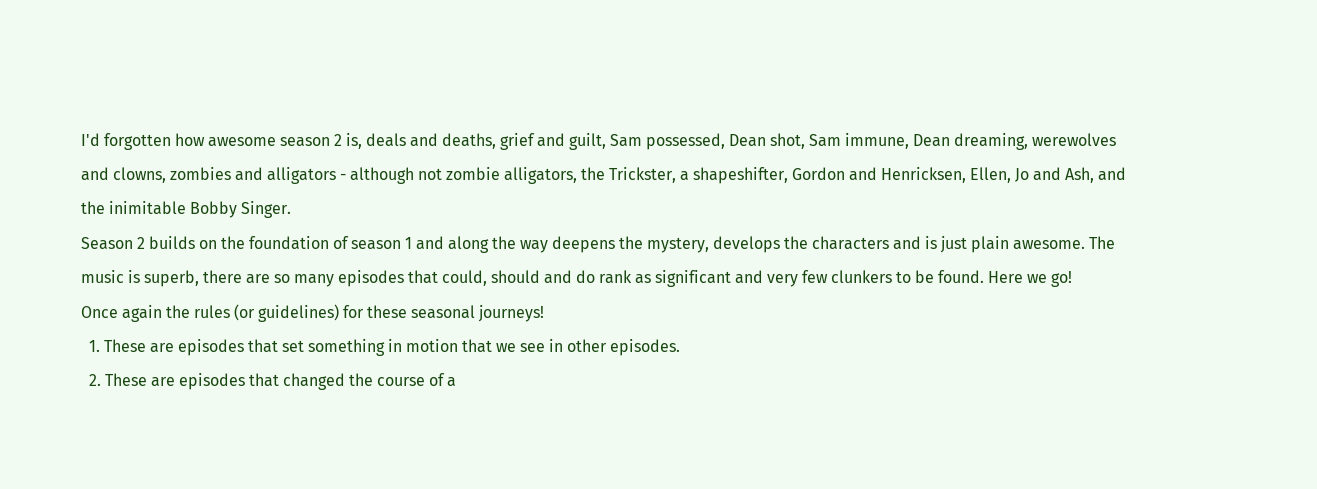I'd forgotten how awesome season 2 is, deals and deaths, grief and guilt, Sam possessed, Dean shot, Sam immune, Dean dreaming, werewolves and clowns, zombies and alligators - although not zombie alligators, the Trickster, a shapeshifter, Gordon and Henricksen, Ellen, Jo and Ash, and the inimitable Bobby Singer.
Season 2 builds on the foundation of season 1 and along the way deepens the mystery, develops the characters and is just plain awesome. The music is superb, there are so many episodes that could, should and do rank as significant and very few clunkers to be found. Here we go!
Once again the rules (or guidelines) for these seasonal journeys!
  1. These are episodes that set something in motion that we see in other episodes.
  2. These are episodes that changed the course of a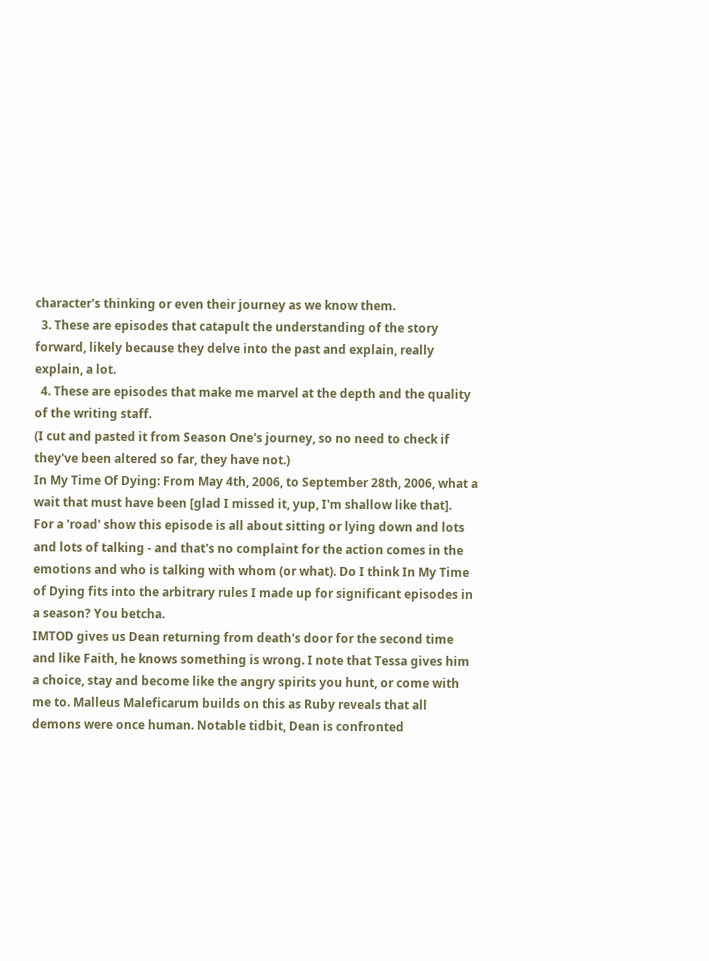character's thinking or even their journey as we know them.
  3. These are episodes that catapult the understanding of the story forward, likely because they delve into the past and explain, really explain, a lot.
  4. These are episodes that make me marvel at the depth and the quality of the writing staff.
(I cut and pasted it from Season One's journey, so no need to check if they've been altered so far, they have not.)
In My Time Of Dying: From May 4th, 2006, to September 28th, 2006, what a wait that must have been [glad I missed it, yup, I'm shallow like that].
For a 'road' show this episode is all about sitting or lying down and lots and lots of talking - and that's no complaint for the action comes in the emotions and who is talking with whom (or what). Do I think In My Time of Dying fits into the arbitrary rules I made up for significant episodes in a season? You betcha.
IMTOD gives us Dean returning from death's door for the second time and like Faith, he knows something is wrong. I note that Tessa gives him a choice, stay and become like the angry spirits you hunt, or come with me to. Malleus Maleficarum builds on this as Ruby reveals that all demons were once human. Notable tidbit, Dean is confronted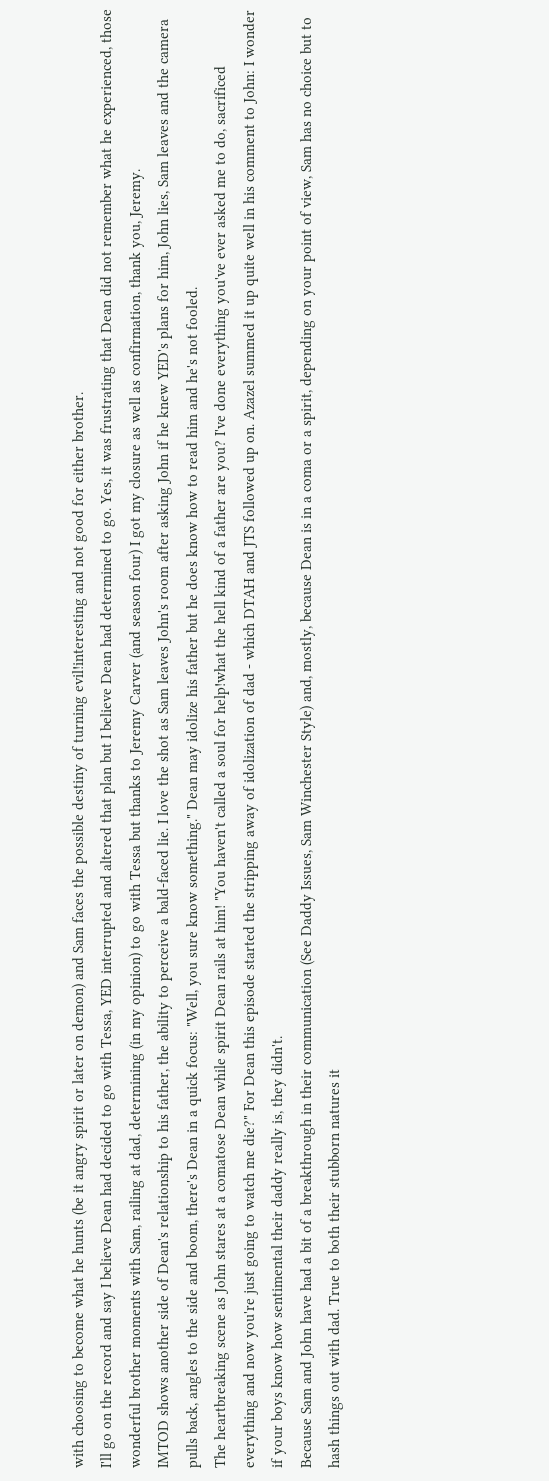with choosing to become what he hunts (be it angry spirit or later on demon) and Sam faces the possible destiny of turning evil!interesting and not good for either brother.
I'll go on the record and say I believe Dean had decided to go with Tessa, YED interrupted and altered that plan but I believe Dean had determined to go. Yes, it was frustrating that Dean did not remember what he experienced, those wonderful brother moments with Sam, railing at dad, determining (in my opinion) to go with Tessa but thanks to Jeremy Carver (and season four) I got my closure as well as confirmation, thank you, Jeremy.
IMTOD shows another side of Dean's relationship to his father, the ability to perceive a bald-faced lie. I love the shot as Sam leaves John's room after asking John if he knew YED's plans for him, John lies, Sam leaves and the camera pulls back, angles to the side and boom, there's Dean in a quick focus: "Well, you sure know something." Dean may idolize his father but he does know how to read him and he's not fooled.
The heartbreaking scene as John stares at a comatose Dean while spirit Dean rails at him! "You haven't called a soul for help!what the hell kind of a father are you? I've done everything you've ever asked me to do, sacrificed everything and now you're just going to watch me die?" For Dean this episode started the stripping away of idolization of dad - which DTAH and JTS followed up on. Azazel summed it up quite well in his comment to John: I wonder if your boys know how sentimental their daddy really is, they didn't.
Because Sam and John have had a bit of a breakthrough in their communication (See Daddy Issues, Sam Winchester Style) and, mostly, because Dean is in a coma or a spirit, depending on your point of view, Sam has no choice but to hash things out with dad. True to both their stubborn natures it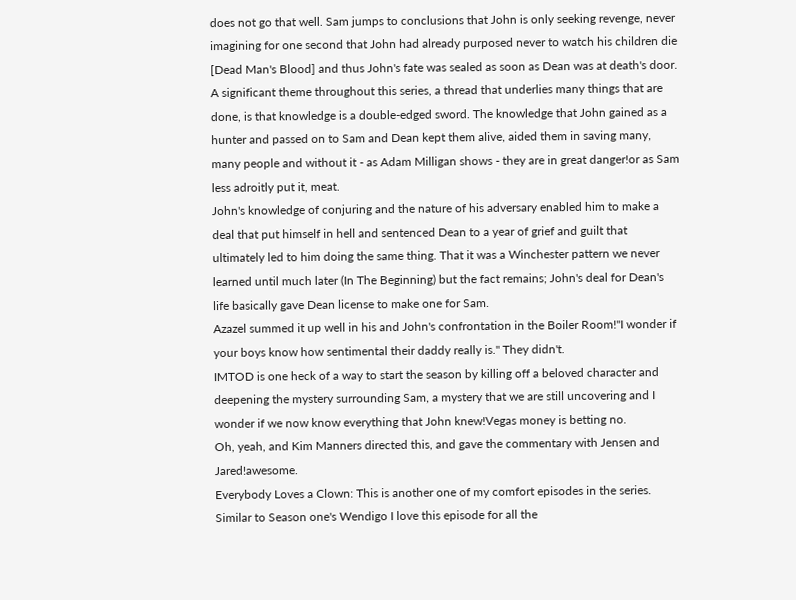does not go that well. Sam jumps to conclusions that John is only seeking revenge, never imagining for one second that John had already purposed never to watch his children die [Dead Man's Blood] and thus John's fate was sealed as soon as Dean was at death's door.
A significant theme throughout this series, a thread that underlies many things that are done, is that knowledge is a double-edged sword. The knowledge that John gained as a hunter and passed on to Sam and Dean kept them alive, aided them in saving many, many people and without it - as Adam Milligan shows - they are in great danger!or as Sam less adroitly put it, meat.
John's knowledge of conjuring and the nature of his adversary enabled him to make a deal that put himself in hell and sentenced Dean to a year of grief and guilt that ultimately led to him doing the same thing. That it was a Winchester pattern we never learned until much later (In The Beginning) but the fact remains; John's deal for Dean's life basically gave Dean license to make one for Sam.
Azazel summed it up well in his and John's confrontation in the Boiler Room!"I wonder if your boys know how sentimental their daddy really is." They didn't.
IMTOD is one heck of a way to start the season by killing off a beloved character and deepening the mystery surrounding Sam, a mystery that we are still uncovering and I wonder if we now know everything that John knew!Vegas money is betting no.
Oh, yeah, and Kim Manners directed this, and gave the commentary with Jensen and Jared!awesome.
Everybody Loves a Clown: This is another one of my comfort episodes in the series. Similar to Season one's Wendigo I love this episode for all the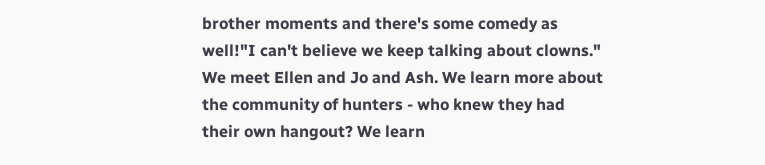brother moments and there's some comedy as well!"I can't believe we keep talking about clowns."
We meet Ellen and Jo and Ash. We learn more about the community of hunters - who knew they had their own hangout? We learn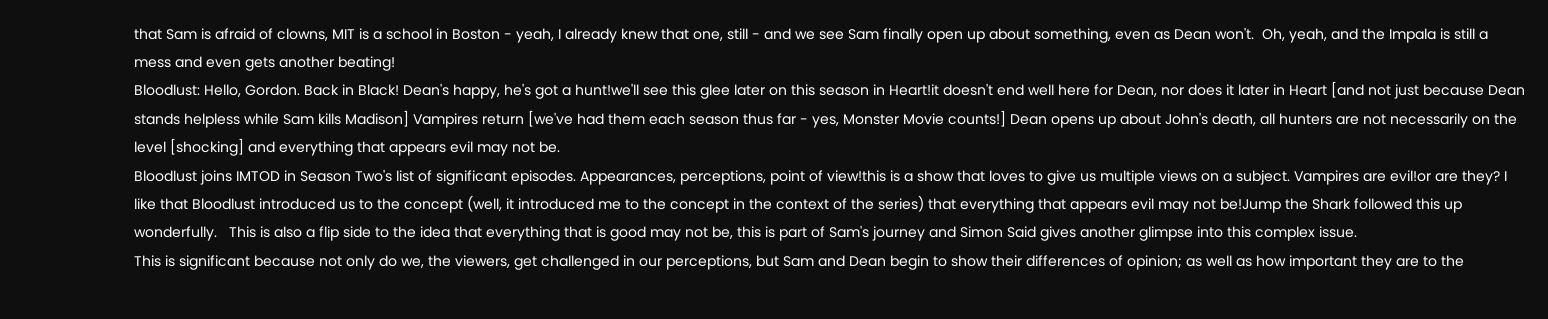that Sam is afraid of clowns, MIT is a school in Boston - yeah, I already knew that one, still - and we see Sam finally open up about something, even as Dean won't.  Oh, yeah, and the Impala is still a mess and even gets another beating!
Bloodlust: Hello, Gordon. Back in Black! Dean's happy, he's got a hunt!we'll see this glee later on this season in Heart!it doesn't end well here for Dean, nor does it later in Heart [and not just because Dean stands helpless while Sam kills Madison] Vampires return [we've had them each season thus far - yes, Monster Movie counts!] Dean opens up about John's death, all hunters are not necessarily on the level [shocking] and everything that appears evil may not be.
Bloodlust joins IMTOD in Season Two's list of significant episodes. Appearances, perceptions, point of view!this is a show that loves to give us multiple views on a subject. Vampires are evil!or are they? I like that Bloodlust introduced us to the concept (well, it introduced me to the concept in the context of the series) that everything that appears evil may not be!Jump the Shark followed this up wonderfully.   This is also a flip side to the idea that everything that is good may not be, this is part of Sam's journey and Simon Said gives another glimpse into this complex issue.
This is significant because not only do we, the viewers, get challenged in our perceptions, but Sam and Dean begin to show their differences of opinion; as well as how important they are to the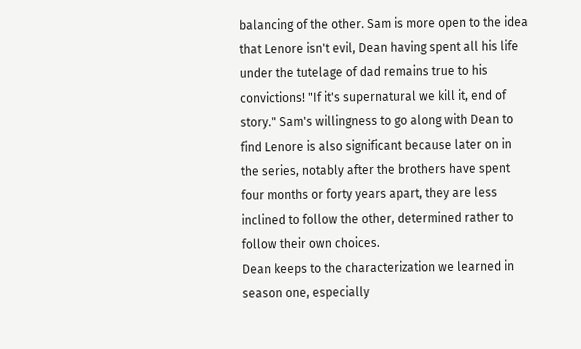balancing of the other. Sam is more open to the idea that Lenore isn't evil, Dean having spent all his life under the tutelage of dad remains true to his convictions! "If it's supernatural we kill it, end of story." Sam's willingness to go along with Dean to find Lenore is also significant because later on in the series, notably after the brothers have spent four months or forty years apart, they are less inclined to follow the other, determined rather to follow their own choices.
Dean keeps to the characterization we learned in season one, especially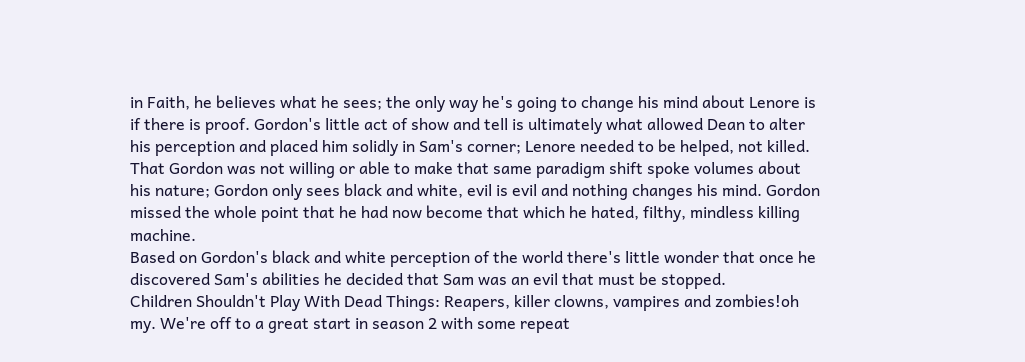in Faith, he believes what he sees; the only way he's going to change his mind about Lenore is if there is proof. Gordon's little act of show and tell is ultimately what allowed Dean to alter his perception and placed him solidly in Sam's corner; Lenore needed to be helped, not killed. That Gordon was not willing or able to make that same paradigm shift spoke volumes about his nature; Gordon only sees black and white, evil is evil and nothing changes his mind. Gordon missed the whole point that he had now become that which he hated, filthy, mindless killing machine.
Based on Gordon's black and white perception of the world there's little wonder that once he discovered Sam's abilities he decided that Sam was an evil that must be stopped.
Children Shouldn't Play With Dead Things: Reapers, killer clowns, vampires and zombies!oh my. We're off to a great start in season 2 with some repeat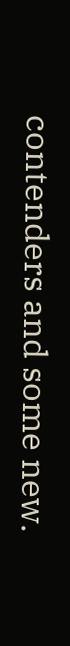contenders and some new.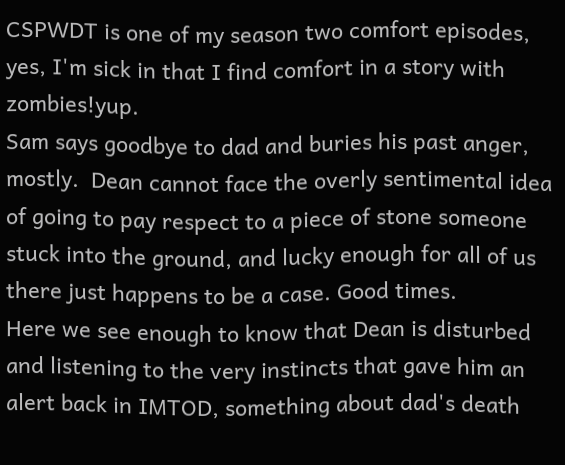CSPWDT is one of my season two comfort episodes, yes, I'm sick in that I find comfort in a story with zombies!yup.
Sam says goodbye to dad and buries his past anger, mostly.  Dean cannot face the overly sentimental idea of going to pay respect to a piece of stone someone stuck into the ground, and lucky enough for all of us there just happens to be a case. Good times.
Here we see enough to know that Dean is disturbed and listening to the very instincts that gave him an alert back in IMTOD, something about dad's death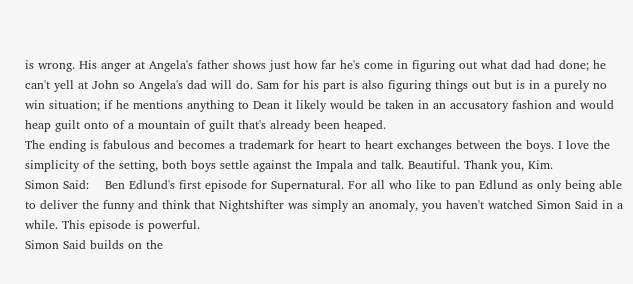is wrong. His anger at Angela's father shows just how far he's come in figuring out what dad had done; he can't yell at John so Angela's dad will do. Sam for his part is also figuring things out but is in a purely no win situation; if he mentions anything to Dean it likely would be taken in an accusatory fashion and would heap guilt onto of a mountain of guilt that's already been heaped.
The ending is fabulous and becomes a trademark for heart to heart exchanges between the boys. I love the simplicity of the setting, both boys settle against the Impala and talk. Beautiful. Thank you, Kim.
Simon Said:    Ben Edlund's first episode for Supernatural. For all who like to pan Edlund as only being able to deliver the funny and think that Nightshifter was simply an anomaly, you haven't watched Simon Said in a while. This episode is powerful.
Simon Said builds on the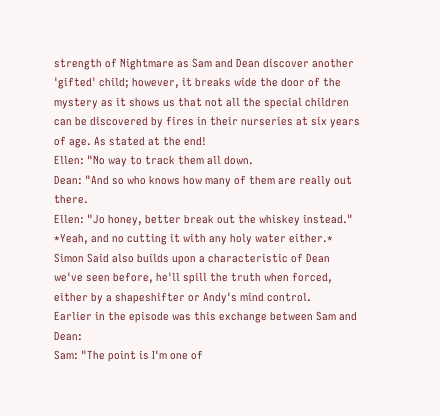strength of Nightmare as Sam and Dean discover another 'gifted' child; however, it breaks wide the door of the mystery as it shows us that not all the special children can be discovered by fires in their nurseries at six years of age. As stated at the end!
Ellen: "No way to track them all down.
Dean: "And so who knows how many of them are really out there.
Ellen: "Jo honey, better break out the whiskey instead."
*Yeah, and no cutting it with any holy water either.*
Simon Said also builds upon a characteristic of Dean we've seen before, he'll spill the truth when forced, either by a shapeshifter or Andy's mind control.
Earlier in the episode was this exchange between Sam and Dean:
Sam: "The point is I'm one of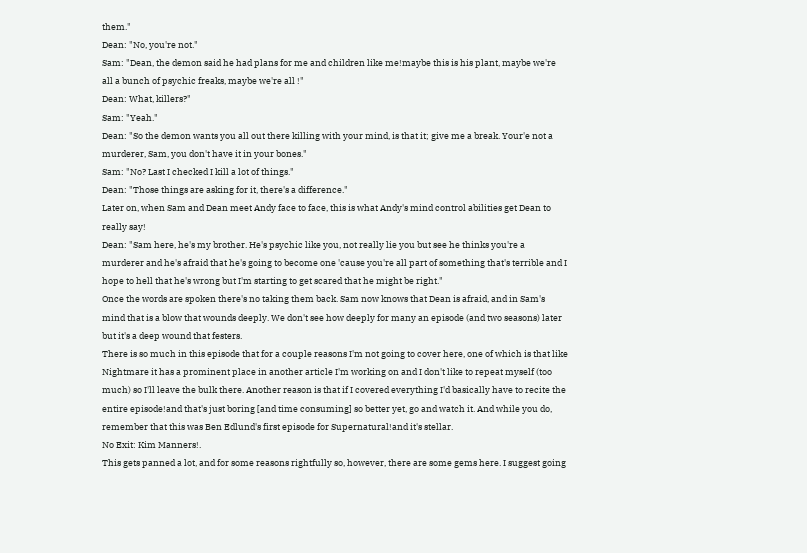them."
Dean: "No, you're not."
Sam: "Dean, the demon said he had plans for me and children like me!maybe this is his plant, maybe we're all a bunch of psychic freaks, maybe we're all !"
Dean: What, killers?"
Sam: "Yeah."
Dean: "So the demon wants you all out there killing with your mind, is that it; give me a break. Your'e not a murderer, Sam, you don't have it in your bones."
Sam: "No? Last I checked I kill a lot of things."
Dean: "Those things are asking for it, there's a difference."
Later on, when Sam and Dean meet Andy face to face, this is what Andy's mind control abilities get Dean to really say!
Dean: "Sam here, he's my brother. He's psychic like you, not really lie you but see he thinks you're a murderer and he's afraid that he's going to become one 'cause you're all part of something that's terrible and I hope to hell that he's wrong but I'm starting to get scared that he might be right."
Once the words are spoken there's no taking them back. Sam now knows that Dean is afraid, and in Sam's mind that is a blow that wounds deeply. We don't see how deeply for many an episode (and two seasons) later but it's a deep wound that festers.
There is so much in this episode that for a couple reasons I'm not going to cover here, one of which is that like Nightmare it has a prominent place in another article I'm working on and I don't like to repeat myself (too much) so I'll leave the bulk there. Another reason is that if I covered everything I'd basically have to recite the entire episode!and that's just boring [and time consuming] so better yet, go and watch it. And while you do, remember that this was Ben Edlund's first episode for Supernatural!and it's stellar.
No Exit: Kim Manners!.
This gets panned a lot, and for some reasons rightfully so, however, there are some gems here. I suggest going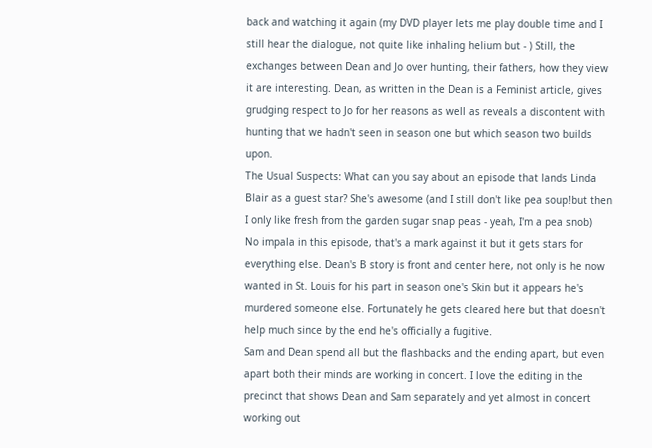back and watching it again (my DVD player lets me play double time and I still hear the dialogue, not quite like inhaling helium but - ) Still, the exchanges between Dean and Jo over hunting, their fathers, how they view it are interesting. Dean, as written in the Dean is a Feminist article, gives grudging respect to Jo for her reasons as well as reveals a discontent with hunting that we hadn't seen in season one but which season two builds upon.
The Usual Suspects: What can you say about an episode that lands Linda Blair as a guest star? She's awesome (and I still don't like pea soup!but then I only like fresh from the garden sugar snap peas - yeah, I'm a pea snob)
No impala in this episode, that's a mark against it but it gets stars for everything else. Dean's B story is front and center here, not only is he now wanted in St. Louis for his part in season one's Skin but it appears he's murdered someone else. Fortunately he gets cleared here but that doesn't help much since by the end he's officially a fugitive.
Sam and Dean spend all but the flashbacks and the ending apart, but even apart both their minds are working in concert. I love the editing in the precinct that shows Dean and Sam separately and yet almost in concert working out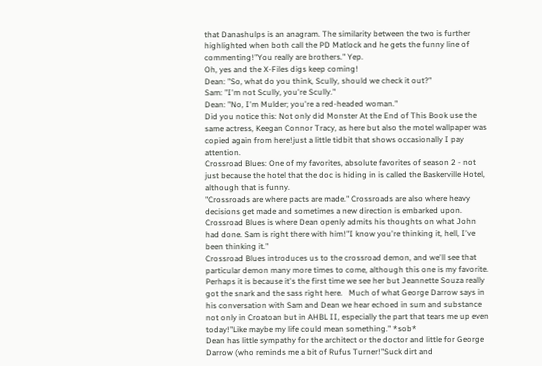that Danashulps is an anagram. The similarity between the two is further highlighted when both call the PD Matlock and he gets the funny line of commenting!"You really are brothers." Yep.
Oh, yes and the X-Files digs keep coming!
Dean: "So, what do you think, Scully, should we check it out?"
Sam: "I'm not Scully, you're Scully."
Dean: "No, I'm Mulder; you're a red-headed woman."
Did you notice this: Not only did Monster At the End of This Book use the same actress, Keegan Connor Tracy, as here but also the motel wallpaper was copied again from here!just a little tidbit that shows occasionally I pay attention.
Crossroad Blues: One of my favorites, absolute favorites of season 2 - not just because the hotel that the doc is hiding in is called the Baskerville Hotel, although that is funny.
"Crossroads are where pacts are made." Crossroads are also where heavy decisions get made and sometimes a new direction is embarked upon. Crossroad Blues is where Dean openly admits his thoughts on what John had done. Sam is right there with him!"I know you're thinking it, hell, I've been thinking it."
Crossroad Blues introduces us to the crossroad demon, and we'll see that particular demon many more times to come, although this one is my favorite. Perhaps it is because it's the first time we see her but Jeannette Souza really got the snark and the sass right here.   Much of what George Darrow says in his conversation with Sam and Dean we hear echoed in sum and substance not only in Croatoan but in AHBL II, especially the part that tears me up even today!"Like maybe my life could mean something." *sob*
Dean has little sympathy for the architect or the doctor and little for George Darrow (who reminds me a bit of Rufus Turner!"Suck dirt and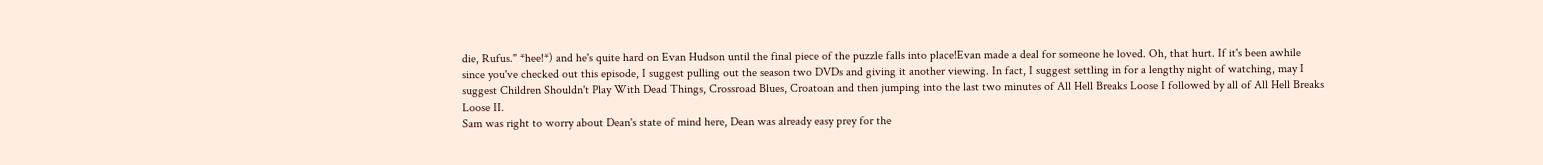die, Rufus." *hee!*) and he's quite hard on Evan Hudson until the final piece of the puzzle falls into place!Evan made a deal for someone he loved. Oh, that hurt. If it's been awhile since you've checked out this episode, I suggest pulling out the season two DVDs and giving it another viewing. In fact, I suggest settling in for a lengthy night of watching, may I suggest Children Shouldn't Play With Dead Things, Crossroad Blues, Croatoan and then jumping into the last two minutes of All Hell Breaks Loose I followed by all of All Hell Breaks Loose II.
Sam was right to worry about Dean's state of mind here, Dean was already easy prey for the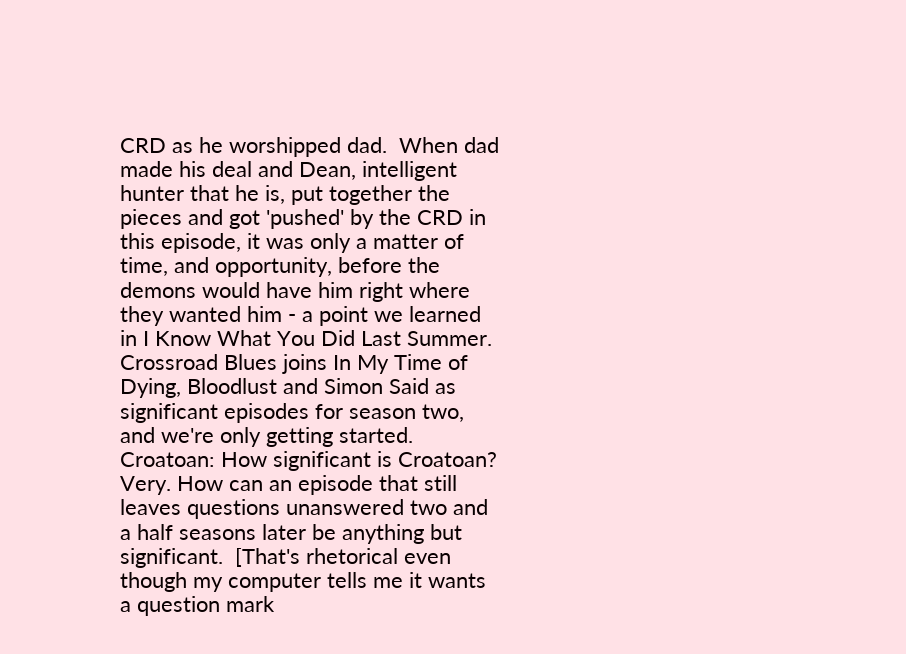CRD as he worshipped dad.  When dad made his deal and Dean, intelligent hunter that he is, put together the pieces and got 'pushed' by the CRD in this episode, it was only a matter of time, and opportunity, before the demons would have him right where they wanted him - a point we learned in I Know What You Did Last Summer.
Crossroad Blues joins In My Time of Dying, Bloodlust and Simon Said as significant episodes for season two, and we're only getting started.
Croatoan: How significant is Croatoan? Very. How can an episode that still leaves questions unanswered two and a half seasons later be anything but significant.  [That's rhetorical even though my computer tells me it wants a question mark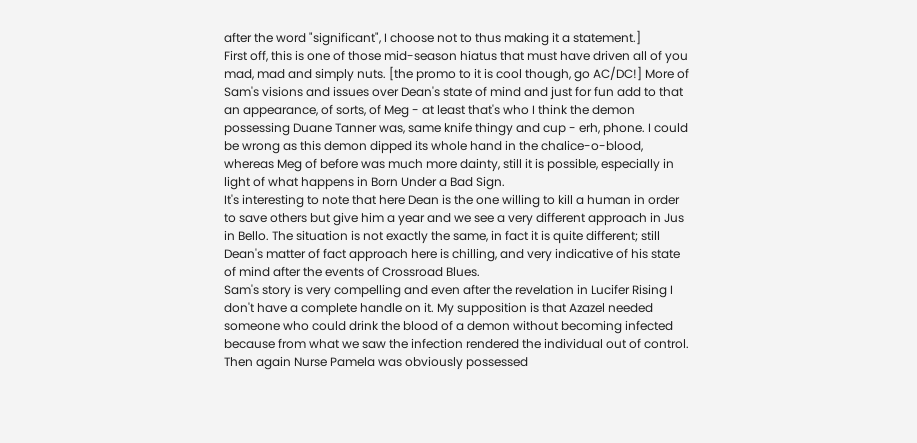after the word "significant", I choose not to thus making it a statement.]
First off, this is one of those mid-season hiatus that must have driven all of you mad, mad and simply nuts. [the promo to it is cool though, go AC/DC!] More of Sam's visions and issues over Dean's state of mind and just for fun add to that an appearance, of sorts, of Meg - at least that's who I think the demon possessing Duane Tanner was, same knife thingy and cup - erh, phone. I could be wrong as this demon dipped its whole hand in the chalice-o-blood, whereas Meg of before was much more dainty, still it is possible, especially in light of what happens in Born Under a Bad Sign.
It's interesting to note that here Dean is the one willing to kill a human in order to save others but give him a year and we see a very different approach in Jus in Bello. The situation is not exactly the same, in fact it is quite different; still Dean's matter of fact approach here is chilling, and very indicative of his state of mind after the events of Crossroad Blues.
Sam's story is very compelling and even after the revelation in Lucifer Rising I don't have a complete handle on it. My supposition is that Azazel needed someone who could drink the blood of a demon without becoming infected because from what we saw the infection rendered the individual out of control. Then again Nurse Pamela was obviously possessed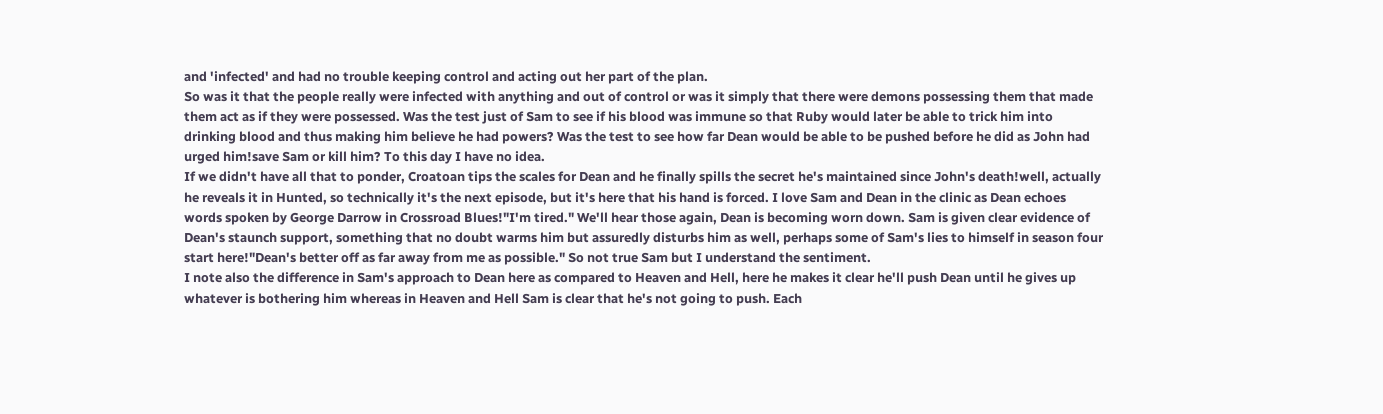and 'infected' and had no trouble keeping control and acting out her part of the plan.
So was it that the people really were infected with anything and out of control or was it simply that there were demons possessing them that made them act as if they were possessed. Was the test just of Sam to see if his blood was immune so that Ruby would later be able to trick him into drinking blood and thus making him believe he had powers? Was the test to see how far Dean would be able to be pushed before he did as John had urged him!save Sam or kill him? To this day I have no idea.
If we didn't have all that to ponder, Croatoan tips the scales for Dean and he finally spills the secret he's maintained since John's death!well, actually he reveals it in Hunted, so technically it's the next episode, but it's here that his hand is forced. I love Sam and Dean in the clinic as Dean echoes words spoken by George Darrow in Crossroad Blues!"I'm tired." We'll hear those again, Dean is becoming worn down. Sam is given clear evidence of Dean's staunch support, something that no doubt warms him but assuredly disturbs him as well, perhaps some of Sam's lies to himself in season four start here!"Dean's better off as far away from me as possible." So not true Sam but I understand the sentiment.
I note also the difference in Sam's approach to Dean here as compared to Heaven and Hell, here he makes it clear he'll push Dean until he gives up whatever is bothering him whereas in Heaven and Hell Sam is clear that he's not going to push. Each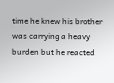time he knew his brother was carrying a heavy burden but he reacted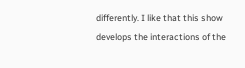differently. I like that this show develops the interactions of the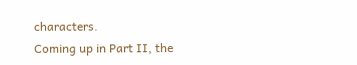characters.
Coming up in Part II, the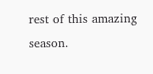rest of this amazing season.